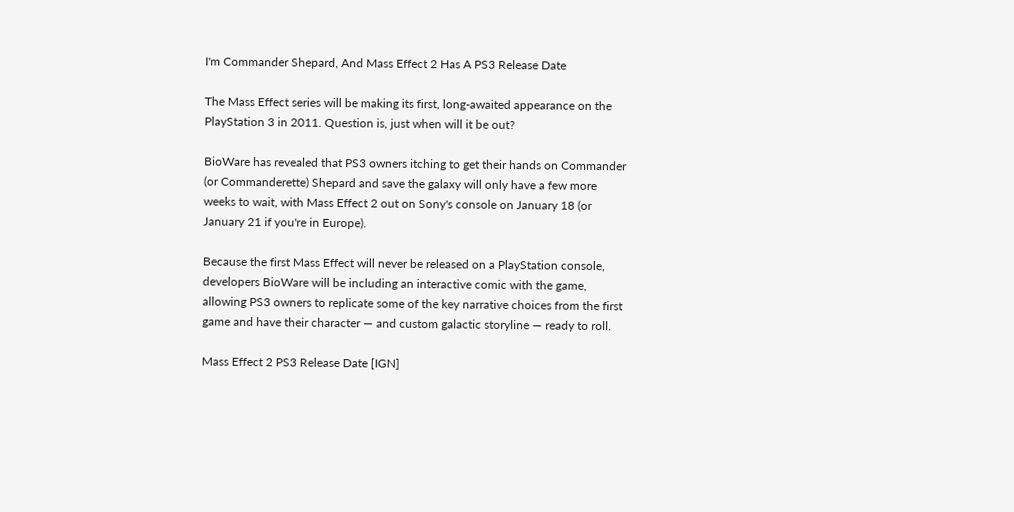I'm Commander Shepard, And Mass Effect 2 Has A PS3 Release Date

The Mass Effect series will be making its first, long-awaited appearance on the PlayStation 3 in 2011. Question is, just when will it be out?

BioWare has revealed that PS3 owners itching to get their hands on Commander (or Commanderette) Shepard and save the galaxy will only have a few more weeks to wait, with Mass Effect 2 out on Sony's console on January 18 (or January 21 if you're in Europe).

Because the first Mass Effect will never be released on a PlayStation console, developers BioWare will be including an interactive comic with the game, allowing PS3 owners to replicate some of the key narrative choices from the first game and have their character — and custom galactic storyline — ready to roll.

Mass Effect 2 PS3 Release Date [IGN]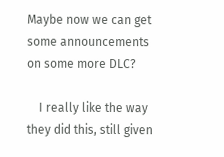Maybe now we can get some announcements on some more DLC?

    I really like the way they did this, still given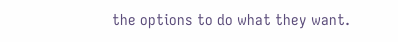the options to do what they want.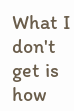What I don't get is how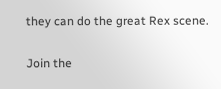they can do the great Rex scene.

Join the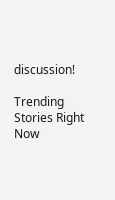discussion!

Trending Stories Right Now